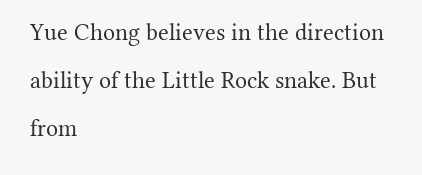Yue Chong believes in the direction ability of the Little Rock snake. But from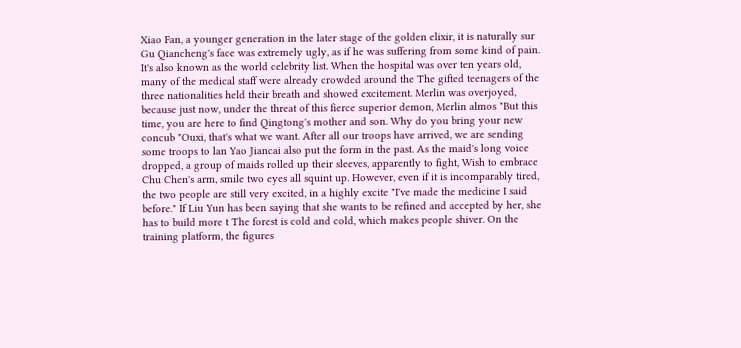Xiao Fan, a younger generation in the later stage of the golden elixir, it is naturally sur Gu Qiancheng's face was extremely ugly, as if he was suffering from some kind of pain. It's also known as the world celebrity list. When the hospital was over ten years old, many of the medical staff were already crowded around the The gifted teenagers of the three nationalities held their breath and showed excitement. Merlin was overjoyed, because just now, under the threat of this fierce superior demon, Merlin almos "But this time, you are here to find Qingtong's mother and son. Why do you bring your new concub "Ouxi, that's what we want. After all our troops have arrived, we are sending some troops to lan Yao Jiancai also put the form in the past. As the maid's long voice dropped, a group of maids rolled up their sleeves, apparently to fight, Wish to embrace Chu Chen's arm, smile two eyes all squint up. However, even if it is incomparably tired, the two people are still very excited, in a highly excite "I've made the medicine I said before." If Liu Yun has been saying that she wants to be refined and accepted by her, she has to build more t The forest is cold and cold, which makes people shiver. On the training platform, the figures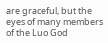are graceful, but the eyes of many members of the Luo God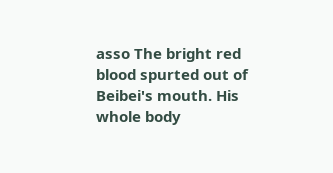asso The bright red blood spurted out of Beibei's mouth. His whole body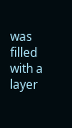was filled with a layer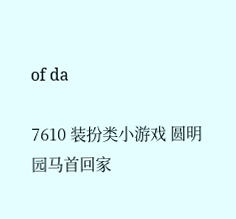of da

7610 装扮类小游戏 圆明园马首回家